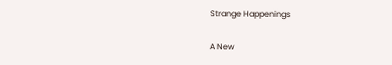Strange Happenings

A New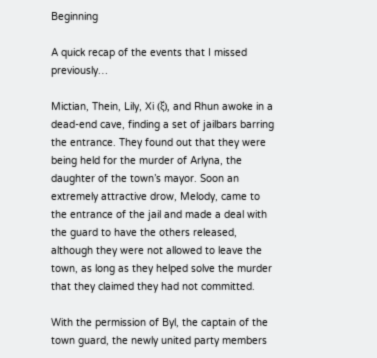Beginning

A quick recap of the events that I missed previously…

Mictian, Thein, Lily, Xi (ξ), and Rhun awoke in a dead-end cave, finding a set of jailbars barring the entrance. They found out that they were being held for the murder of Arlyna, the daughter of the town’s mayor. Soon an extremely attractive drow, Melody, came to the entrance of the jail and made a deal with the guard to have the others released, although they were not allowed to leave the town, as long as they helped solve the murder that they claimed they had not committed.

With the permission of Byl, the captain of the town guard, the newly united party members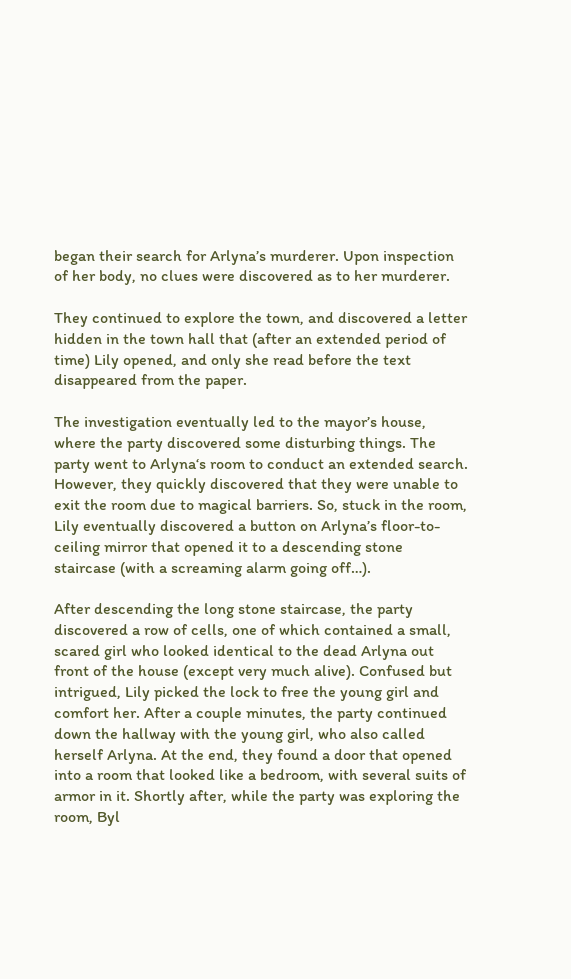began their search for Arlyna’s murderer. Upon inspection of her body, no clues were discovered as to her murderer.

They continued to explore the town, and discovered a letter hidden in the town hall that (after an extended period of time) Lily opened, and only she read before the text disappeared from the paper.

The investigation eventually led to the mayor’s house, where the party discovered some disturbing things. The party went to Arlyna‘s room to conduct an extended search. However, they quickly discovered that they were unable to exit the room due to magical barriers. So, stuck in the room, Lily eventually discovered a button on Arlyna’s floor-to-ceiling mirror that opened it to a descending stone staircase (with a screaming alarm going off…).

After descending the long stone staircase, the party discovered a row of cells, one of which contained a small, scared girl who looked identical to the dead Arlyna out front of the house (except very much alive). Confused but intrigued, Lily picked the lock to free the young girl and comfort her. After a couple minutes, the party continued down the hallway with the young girl, who also called herself Arlyna. At the end, they found a door that opened into a room that looked like a bedroom, with several suits of armor in it. Shortly after, while the party was exploring the room, Byl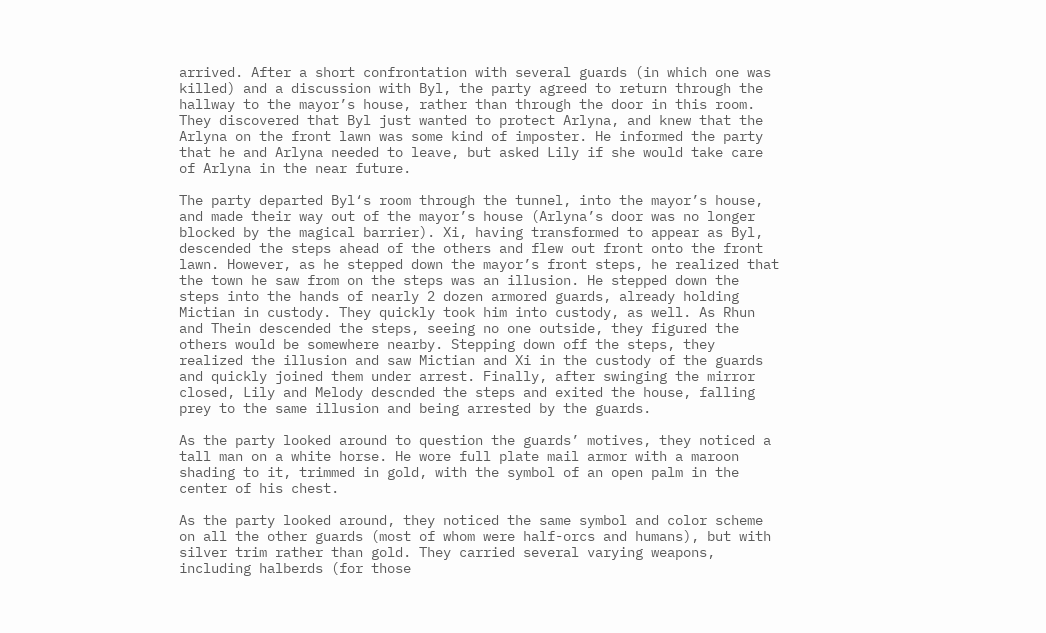arrived. After a short confrontation with several guards (in which one was killed) and a discussion with Byl, the party agreed to return through the hallway to the mayor’s house, rather than through the door in this room. They discovered that Byl just wanted to protect Arlyna, and knew that the Arlyna on the front lawn was some kind of imposter. He informed the party that he and Arlyna needed to leave, but asked Lily if she would take care of Arlyna in the near future.

The party departed Byl‘s room through the tunnel, into the mayor’s house, and made their way out of the mayor’s house (Arlyna’s door was no longer blocked by the magical barrier). Xi, having transformed to appear as Byl, descended the steps ahead of the others and flew out front onto the front lawn. However, as he stepped down the mayor’s front steps, he realized that the town he saw from on the steps was an illusion. He stepped down the steps into the hands of nearly 2 dozen armored guards, already holding Mictian in custody. They quickly took him into custody, as well. As Rhun and Thein descended the steps, seeing no one outside, they figured the others would be somewhere nearby. Stepping down off the steps, they realized the illusion and saw Mictian and Xi in the custody of the guards and quickly joined them under arrest. Finally, after swinging the mirror closed, Lily and Melody descnded the steps and exited the house, falling prey to the same illusion and being arrested by the guards.

As the party looked around to question the guards’ motives, they noticed a tall man on a white horse. He wore full plate mail armor with a maroon shading to it, trimmed in gold, with the symbol of an open palm in the center of his chest.

As the party looked around, they noticed the same symbol and color scheme on all the other guards (most of whom were half-orcs and humans), but with silver trim rather than gold. They carried several varying weapons, including halberds (for those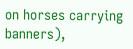on horses carrying banners),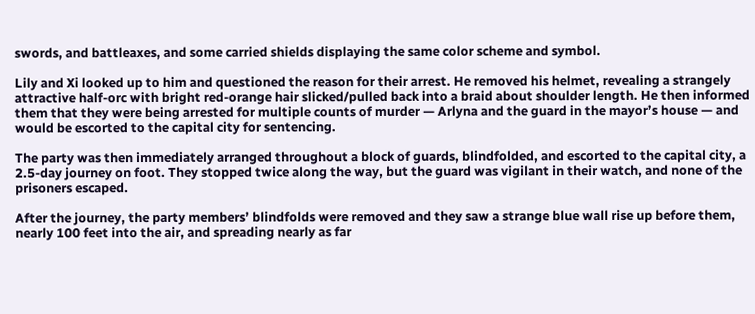swords, and battleaxes, and some carried shields displaying the same color scheme and symbol.

Lily and Xi looked up to him and questioned the reason for their arrest. He removed his helmet, revealing a strangely attractive half-orc with bright red-orange hair slicked/pulled back into a braid about shoulder length. He then informed them that they were being arrested for multiple counts of murder — Arlyna and the guard in the mayor’s house — and would be escorted to the capital city for sentencing.

The party was then immediately arranged throughout a block of guards, blindfolded, and escorted to the capital city, a 2.5-day journey on foot. They stopped twice along the way, but the guard was vigilant in their watch, and none of the prisoners escaped.

After the journey, the party members’ blindfolds were removed and they saw a strange blue wall rise up before them, nearly 100 feet into the air, and spreading nearly as far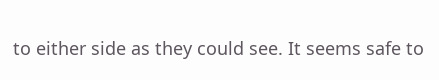to either side as they could see. It seems safe to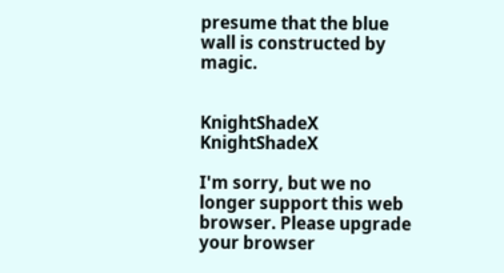presume that the blue wall is constructed by magic.


KnightShadeX KnightShadeX

I'm sorry, but we no longer support this web browser. Please upgrade your browser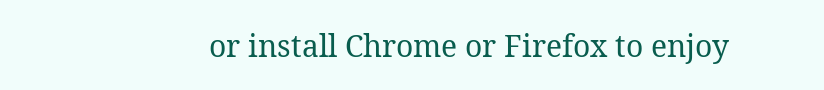or install Chrome or Firefox to enjoy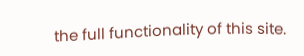the full functionality of this site.